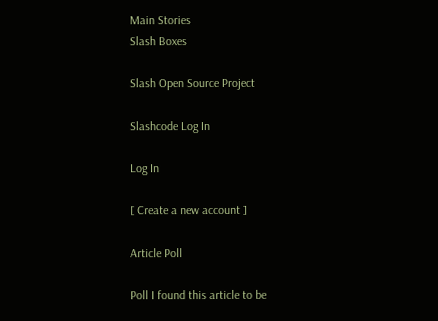Main Stories
Slash Boxes

Slash Open Source Project

Slashcode Log In

Log In

[ Create a new account ]

Article Poll

Poll I found this article to be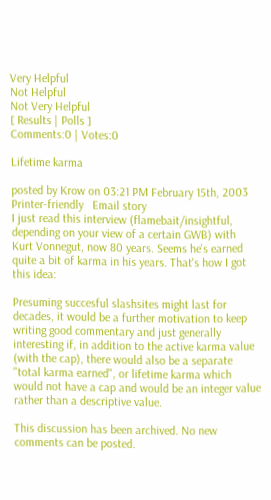Very Helpful
Not Helpful
Not Very Helpful
[ Results | Polls ]
Comments:0 | Votes:0

Lifetime karma

posted by Krow on 03:21 PM February 15th, 2003   Printer-friendly   Email story
I just read this interview (flamebait/insightful, depending on your view of a certain GWB) with Kurt Vonnegut, now 80 years. Seems he's earned quite a bit of karma in his years. That's how I got this idea:

Presuming succesful slashsites might last for decades, it would be a further motivation to keep writing good commentary and just generally interesting if, in addition to the active karma value (with the cap), there would also be a separate "total karma earned", or lifetime karma which would not have a cap and would be an integer value rather than a descriptive value.

This discussion has been archived. No new comments can be posted.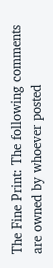The Fine Print: The following comments are owned by whoever posted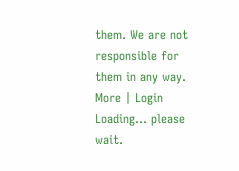them. We are not responsible for them in any way.
More | Login
Loading... please wait.